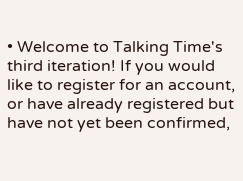• Welcome to Talking Time's third iteration! If you would like to register for an account, or have already registered but have not yet been confirmed,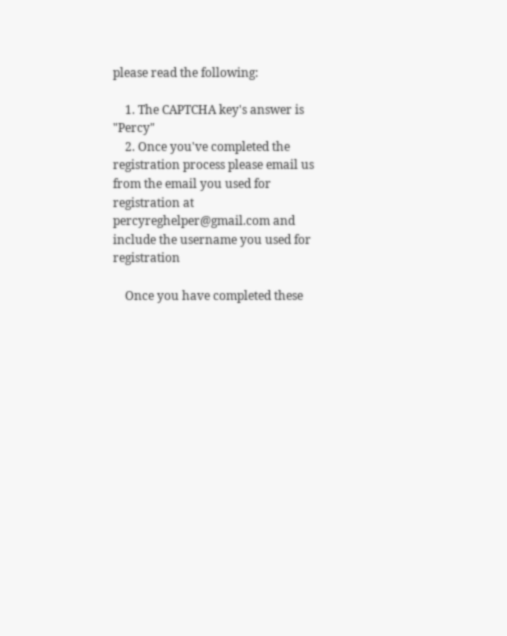please read the following:

    1. The CAPTCHA key's answer is "Percy"
    2. Once you've completed the registration process please email us from the email you used for registration at percyreghelper@gmail.com and include the username you used for registration

    Once you have completed these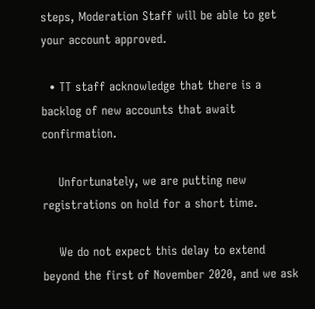steps, Moderation Staff will be able to get your account approved.

  • TT staff acknowledge that there is a backlog of new accounts that await confirmation.

    Unfortunately, we are putting new registrations on hold for a short time.

    We do not expect this delay to extend beyond the first of November 2020, and we ask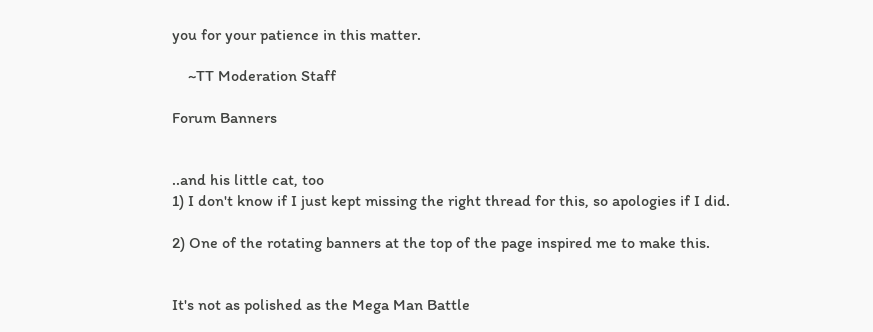you for your patience in this matter.

    ~TT Moderation Staff

Forum Banners


..and his little cat, too
1) I don't know if I just kept missing the right thread for this, so apologies if I did.

2) One of the rotating banners at the top of the page inspired me to make this.


It's not as polished as the Mega Man Battle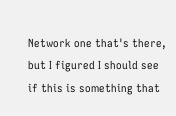Network one that's there, but I figured I should see if this is something that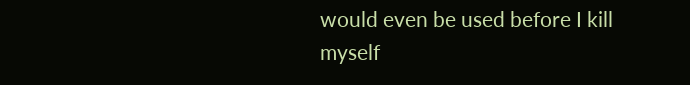would even be used before I kill myself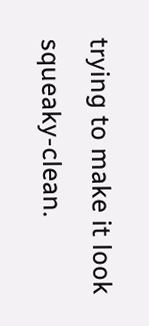trying to make it look squeaky-clean.